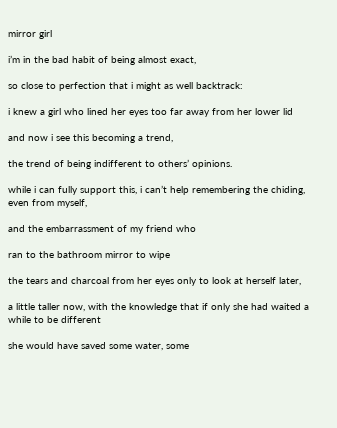mirror girl

i’m in the bad habit of being almost exact,

so close to perfection that i might as well backtrack:

i knew a girl who lined her eyes too far away from her lower lid

and now i see this becoming a trend,

the trend of being indifferent to others’ opinions.

while i can fully support this, i can’t help remembering the chiding, even from myself,

and the embarrassment of my friend who

ran to the bathroom mirror to wipe

the tears and charcoal from her eyes only to look at herself later,

a little taller now, with the knowledge that if only she had waited a while to be different

she would have saved some water, some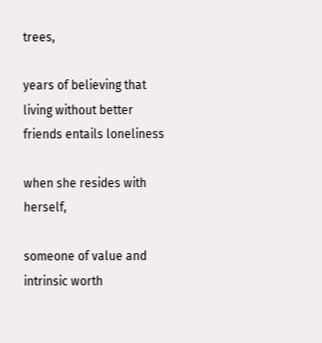trees,

years of believing that living without better friends entails loneliness

when she resides with herself,

someone of value and intrinsic worth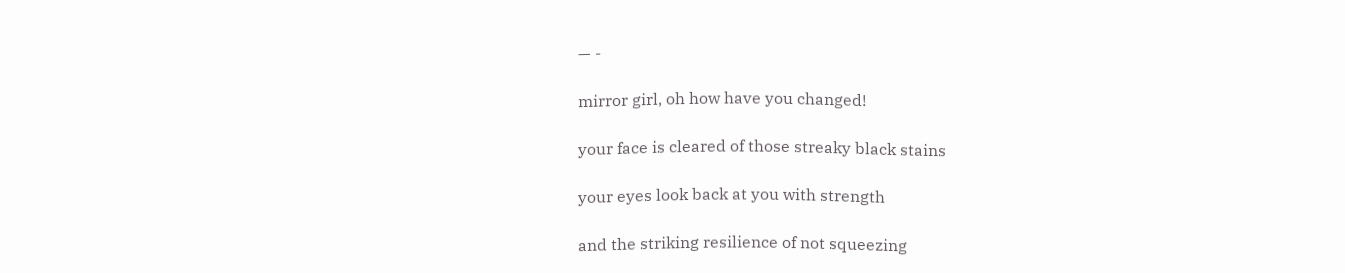— -

mirror girl, oh how have you changed!

your face is cleared of those streaky black stains

your eyes look back at you with strength

and the striking resilience of not squeezing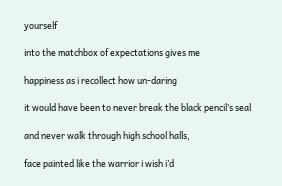yourself

into the matchbox of expectations gives me

happiness as i recollect how un-daring

it would have been to never break the black pencil’s seal

and never walk through high school halls,

face painted like the warrior i wish i’d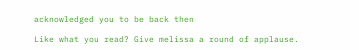acknowledged you to be back then

Like what you read? Give melissa a round of applause.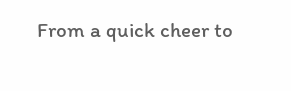From a quick cheer to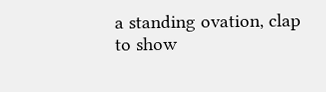a standing ovation, clap to show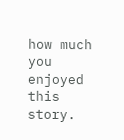how much you enjoyed this story.